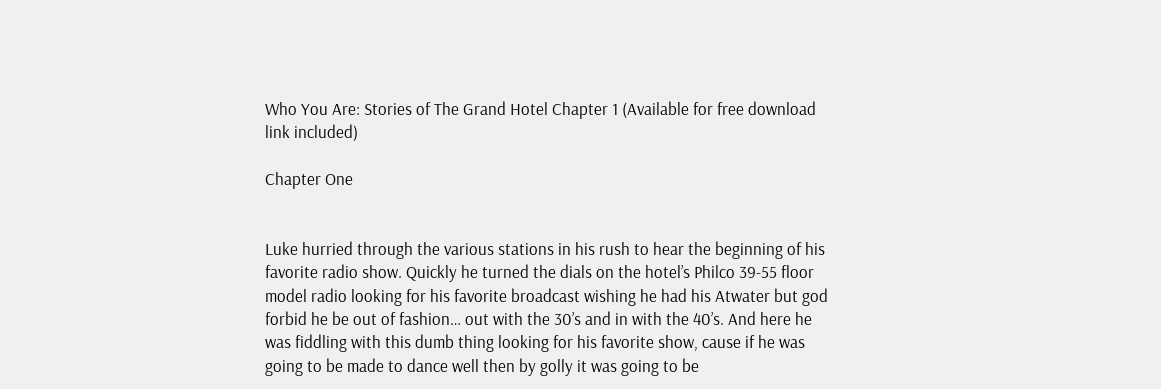Who You Are: Stories of The Grand Hotel Chapter 1 (Available for free download link included)

Chapter One


Luke hurried through the various stations in his rush to hear the beginning of his favorite radio show. Quickly he turned the dials on the hotel’s Philco 39-55 floor model radio looking for his favorite broadcast wishing he had his Atwater but god forbid he be out of fashion… out with the 30’s and in with the 40’s. And here he was fiddling with this dumb thing looking for his favorite show, cause if he was going to be made to dance well then by golly it was going to be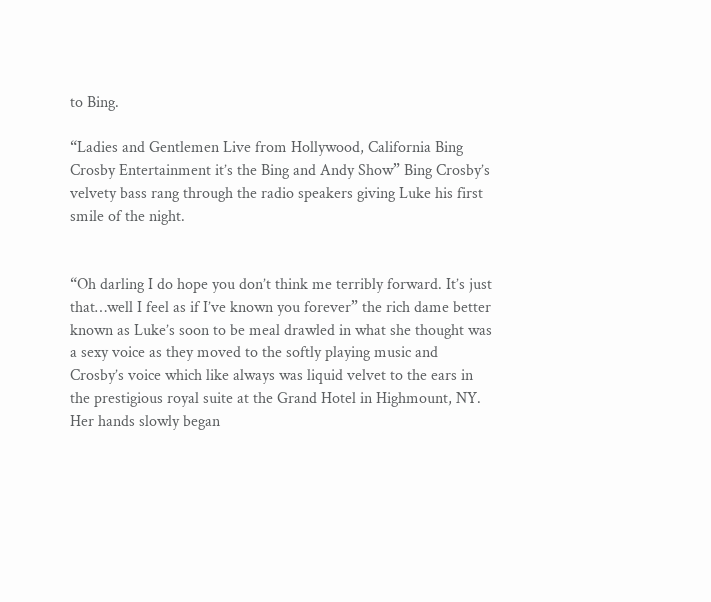to Bing.

“Ladies and Gentlemen Live from Hollywood, California Bing Crosby Entertainment it’s the Bing and Andy Show” Bing Crosby’s velvety bass rang through the radio speakers giving Luke his first smile of the night.


“Oh darling I do hope you don’t think me terribly forward. It’s just that…well I feel as if I’ve known you forever” the rich dame better known as Luke’s soon to be meal drawled in what she thought was a sexy voice as they moved to the softly playing music and Crosby’s voice which like always was liquid velvet to the ears in the prestigious royal suite at the Grand Hotel in Highmount, NY. Her hands slowly began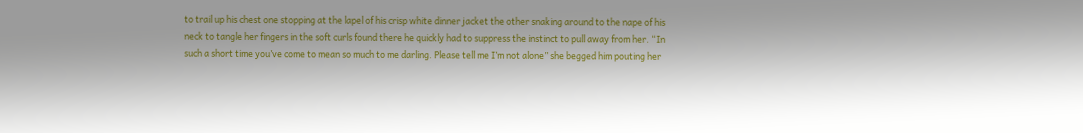to trail up his chest one stopping at the lapel of his crisp white dinner jacket the other snaking around to the nape of his neck to tangle her fingers in the soft curls found there he quickly had to suppress the instinct to pull away from her. “In such a short time you’ve come to mean so much to me darling. Please tell me I’m not alone” she begged him pouting her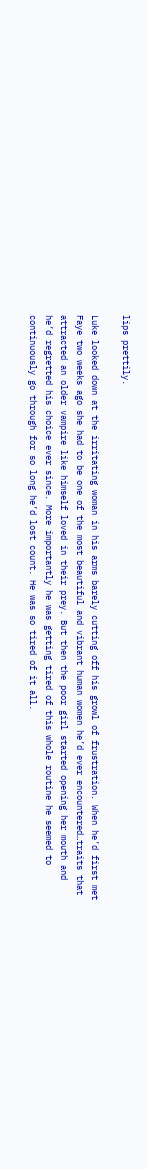lips prettily.

Luke looked down at the irritating woman in his arms barely cutting off his growl of frustration. When he’d first met Faye two weeks ago she had to be one of the most beautiful and vibrant human women he’d ever encountered…traits that attracted an older vampire like himself loved in their prey. But then the poor girl started opening her mouth and he’d regretted his choice ever since. More importantly he was getting tired of this whole routine he seemed to continuously go through for so long he’d lost count. He was so tired of it all.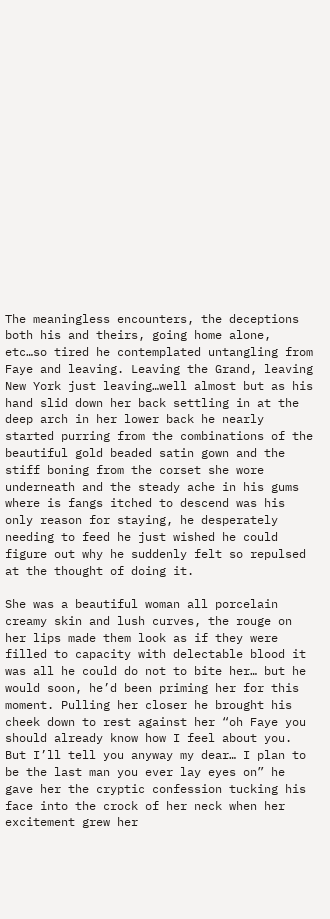The meaningless encounters, the deceptions both his and theirs, going home alone, etc…so tired he contemplated untangling from Faye and leaving. Leaving the Grand, leaving New York just leaving…well almost but as his hand slid down her back settling in at the deep arch in her lower back he nearly started purring from the combinations of the beautiful gold beaded satin gown and the stiff boning from the corset she wore underneath and the steady ache in his gums where is fangs itched to descend was his only reason for staying, he desperately needing to feed he just wished he could figure out why he suddenly felt so repulsed at the thought of doing it.

She was a beautiful woman all porcelain creamy skin and lush curves, the rouge on her lips made them look as if they were filled to capacity with delectable blood it was all he could do not to bite her… but he would soon, he’d been priming her for this moment. Pulling her closer he brought his cheek down to rest against her “oh Faye you should already know how I feel about you. But I’ll tell you anyway my dear… I plan to be the last man you ever lay eyes on” he gave her the cryptic confession tucking his face into the crock of her neck when her excitement grew her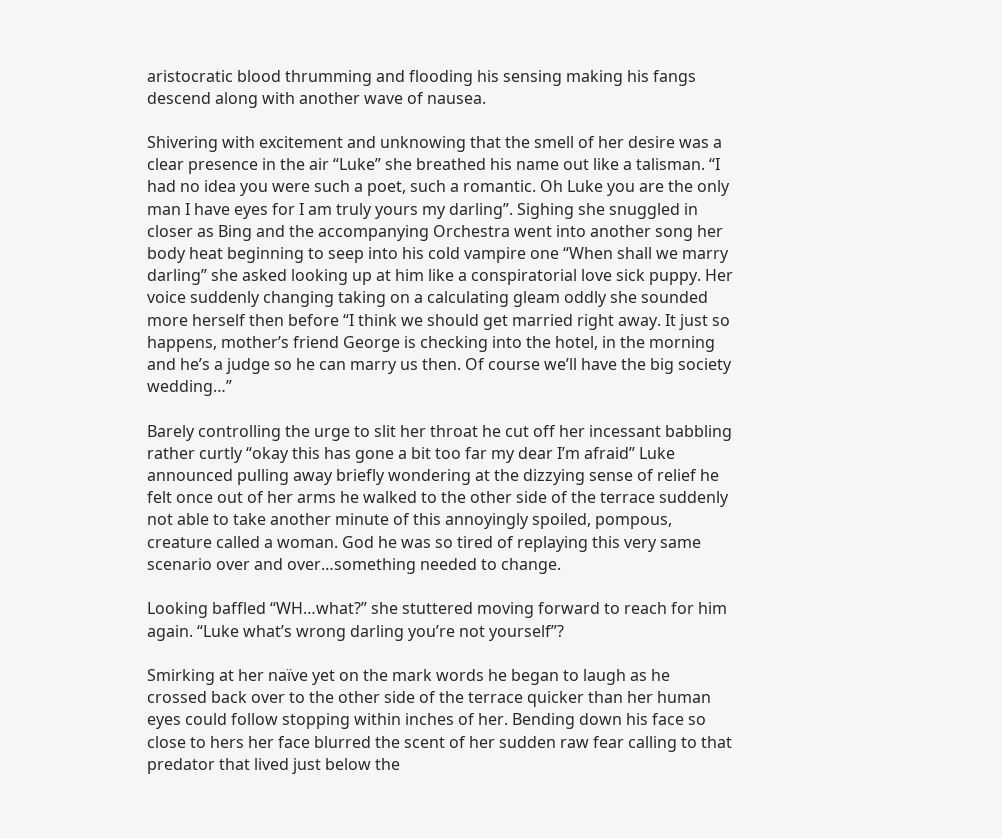aristocratic blood thrumming and flooding his sensing making his fangs descend along with another wave of nausea.

Shivering with excitement and unknowing that the smell of her desire was a clear presence in the air “Luke” she breathed his name out like a talisman. “I had no idea you were such a poet, such a romantic. Oh Luke you are the only man I have eyes for I am truly yours my darling”. Sighing she snuggled in closer as Bing and the accompanying Orchestra went into another song her body heat beginning to seep into his cold vampire one “When shall we marry darling” she asked looking up at him like a conspiratorial love sick puppy. Her voice suddenly changing taking on a calculating gleam oddly she sounded more herself then before “I think we should get married right away. It just so happens, mother’s friend George is checking into the hotel, in the morning and he’s a judge so he can marry us then. Of course we’ll have the big society wedding…”

Barely controlling the urge to slit her throat he cut off her incessant babbling rather curtly “okay this has gone a bit too far my dear I’m afraid” Luke announced pulling away briefly wondering at the dizzying sense of relief he felt once out of her arms he walked to the other side of the terrace suddenly not able to take another minute of this annoyingly spoiled, pompous, creature called a woman. God he was so tired of replaying this very same scenario over and over…something needed to change.

Looking baffled “WH…what?” she stuttered moving forward to reach for him again. “Luke what’s wrong darling you’re not yourself”?

Smirking at her naïve yet on the mark words he began to laugh as he crossed back over to the other side of the terrace quicker than her human eyes could follow stopping within inches of her. Bending down his face so close to hers her face blurred the scent of her sudden raw fear calling to that predator that lived just below the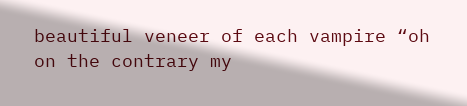beautiful veneer of each vampire “oh on the contrary my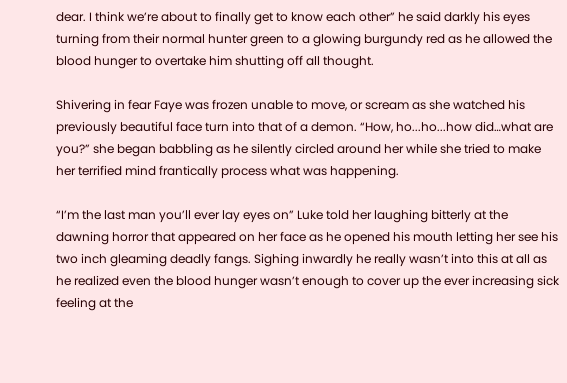dear. I think we’re about to finally get to know each other” he said darkly his eyes turning from their normal hunter green to a glowing burgundy red as he allowed the blood hunger to overtake him shutting off all thought.

Shivering in fear Faye was frozen unable to move, or scream as she watched his previously beautiful face turn into that of a demon. “How, ho...ho...how did…what are you?” she began babbling as he silently circled around her while she tried to make her terrified mind frantically process what was happening.

“I’m the last man you’ll ever lay eyes on” Luke told her laughing bitterly at the dawning horror that appeared on her face as he opened his mouth letting her see his two inch gleaming deadly fangs. Sighing inwardly he really wasn’t into this at all as he realized even the blood hunger wasn’t enough to cover up the ever increasing sick feeling at the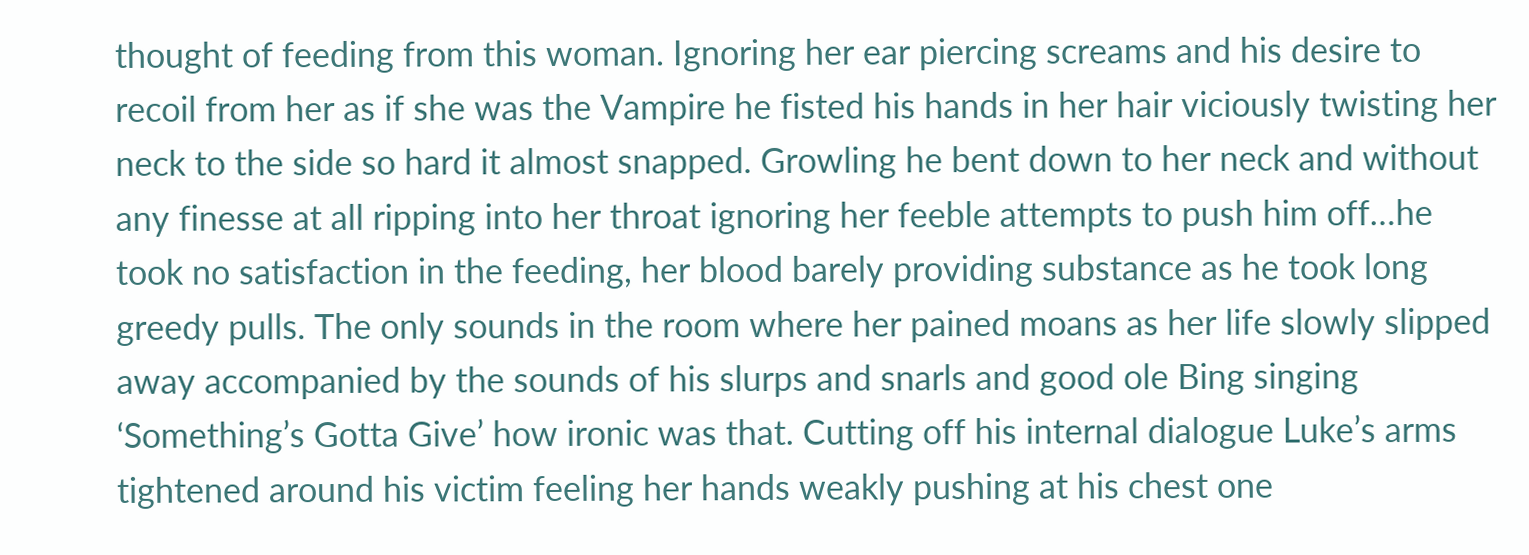thought of feeding from this woman. Ignoring her ear piercing screams and his desire to recoil from her as if she was the Vampire he fisted his hands in her hair viciously twisting her neck to the side so hard it almost snapped. Growling he bent down to her neck and without any finesse at all ripping into her throat ignoring her feeble attempts to push him off…he took no satisfaction in the feeding, her blood barely providing substance as he took long greedy pulls. The only sounds in the room where her pained moans as her life slowly slipped away accompanied by the sounds of his slurps and snarls and good ole Bing singing ‘Something’s Gotta Give’ how ironic was that. Cutting off his internal dialogue Luke’s arms tightened around his victim feeling her hands weakly pushing at his chest one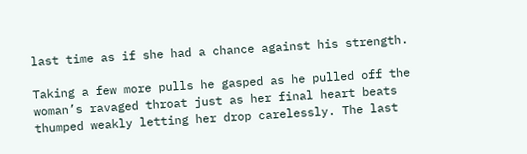last time as if she had a chance against his strength.

Taking a few more pulls he gasped as he pulled off the woman’s ravaged throat just as her final heart beats thumped weakly letting her drop carelessly. The last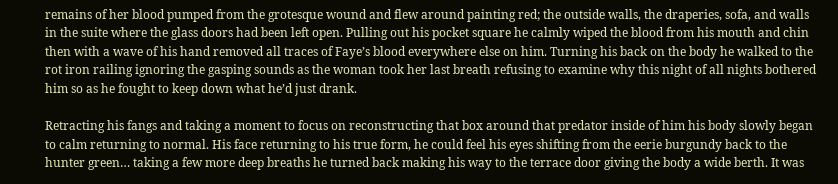remains of her blood pumped from the grotesque wound and flew around painting red; the outside walls, the draperies, sofa, and walls in the suite where the glass doors had been left open. Pulling out his pocket square he calmly wiped the blood from his mouth and chin then with a wave of his hand removed all traces of Faye’s blood everywhere else on him. Turning his back on the body he walked to the rot iron railing ignoring the gasping sounds as the woman took her last breath refusing to examine why this night of all nights bothered him so as he fought to keep down what he’d just drank.

Retracting his fangs and taking a moment to focus on reconstructing that box around that predator inside of him his body slowly began to calm returning to normal. His face returning to his true form, he could feel his eyes shifting from the eerie burgundy back to the hunter green… taking a few more deep breaths he turned back making his way to the terrace door giving the body a wide berth. It was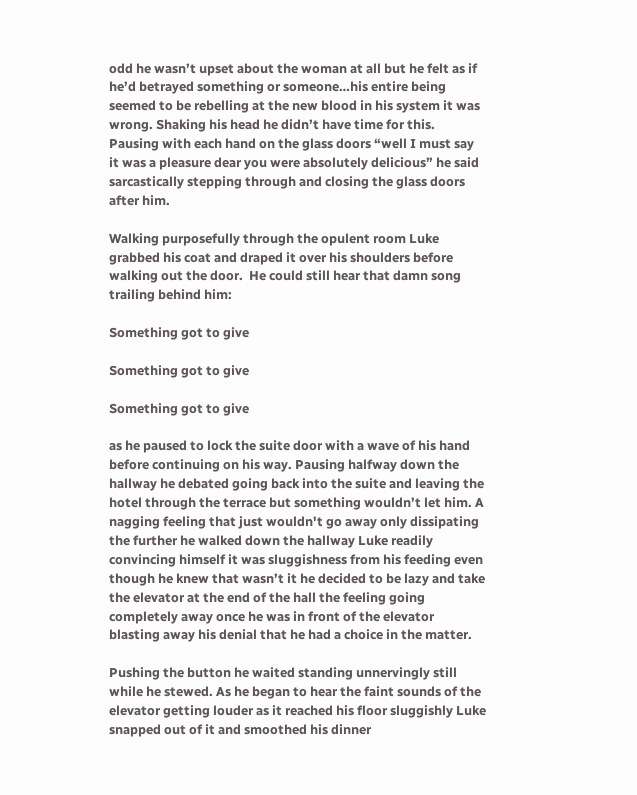odd he wasn’t upset about the woman at all but he felt as if he’d betrayed something or someone…his entire being seemed to be rebelling at the new blood in his system it was wrong. Shaking his head he didn’t have time for this. Pausing with each hand on the glass doors “well I must say it was a pleasure dear you were absolutely delicious” he said sarcastically stepping through and closing the glass doors after him.

Walking purposefully through the opulent room Luke grabbed his coat and draped it over his shoulders before walking out the door.  He could still hear that damn song trailing behind him:

Something got to give

Something got to give

Something got to give

as he paused to lock the suite door with a wave of his hand before continuing on his way. Pausing halfway down the hallway he debated going back into the suite and leaving the hotel through the terrace but something wouldn’t let him. A nagging feeling that just wouldn't go away only dissipating the further he walked down the hallway Luke readily convincing himself it was sluggishness from his feeding even though he knew that wasn’t it he decided to be lazy and take the elevator at the end of the hall the feeling going completely away once he was in front of the elevator blasting away his denial that he had a choice in the matter.

Pushing the button he waited standing unnervingly still while he stewed. As he began to hear the faint sounds of the elevator getting louder as it reached his floor sluggishly Luke snapped out of it and smoothed his dinner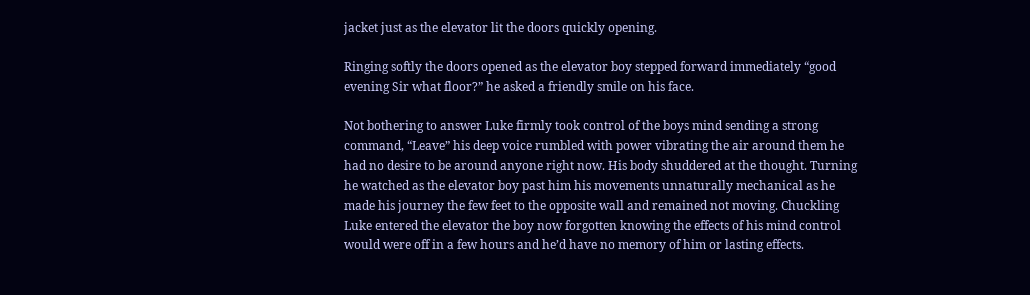jacket just as the elevator lit the doors quickly opening.

Ringing softly the doors opened as the elevator boy stepped forward immediately “good evening Sir what floor?” he asked a friendly smile on his face.

Not bothering to answer Luke firmly took control of the boys mind sending a strong command, “Leave” his deep voice rumbled with power vibrating the air around them he had no desire to be around anyone right now. His body shuddered at the thought. Turning he watched as the elevator boy past him his movements unnaturally mechanical as he made his journey the few feet to the opposite wall and remained not moving. Chuckling Luke entered the elevator the boy now forgotten knowing the effects of his mind control would were off in a few hours and he’d have no memory of him or lasting effects.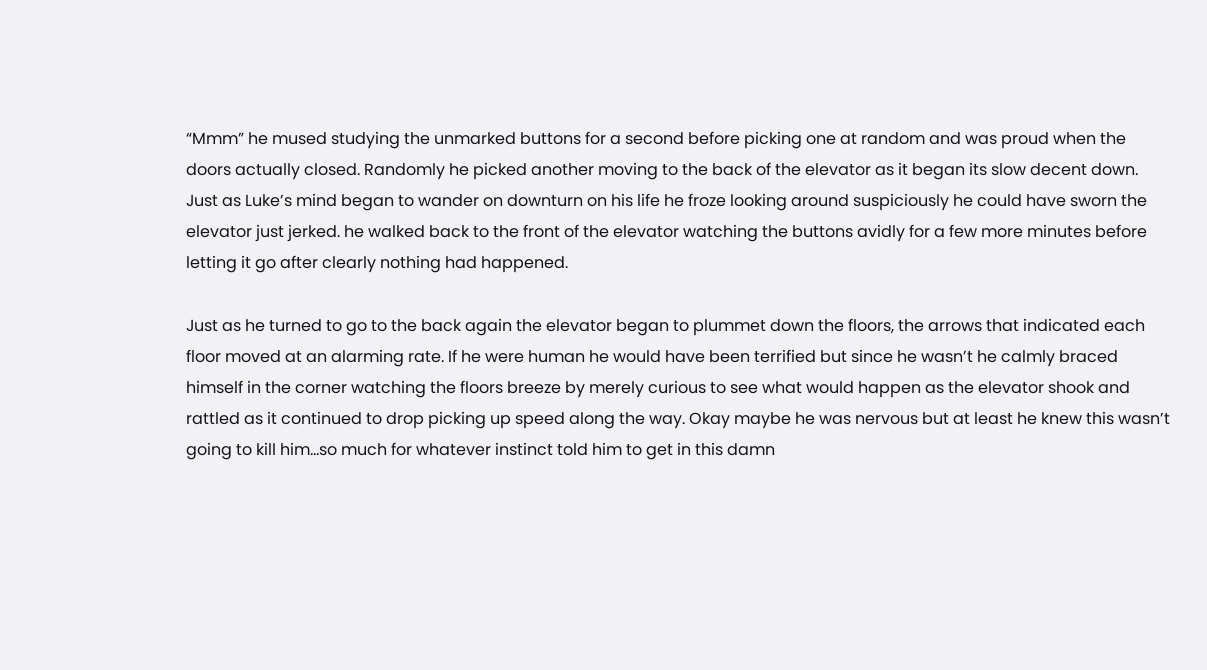“Mmm” he mused studying the unmarked buttons for a second before picking one at random and was proud when the doors actually closed. Randomly he picked another moving to the back of the elevator as it began its slow decent down. Just as Luke’s mind began to wander on downturn on his life he froze looking around suspiciously he could have sworn the elevator just jerked. he walked back to the front of the elevator watching the buttons avidly for a few more minutes before letting it go after clearly nothing had happened.

Just as he turned to go to the back again the elevator began to plummet down the floors, the arrows that indicated each floor moved at an alarming rate. If he were human he would have been terrified but since he wasn’t he calmly braced himself in the corner watching the floors breeze by merely curious to see what would happen as the elevator shook and rattled as it continued to drop picking up speed along the way. Okay maybe he was nervous but at least he knew this wasn’t going to kill him…so much for whatever instinct told him to get in this damn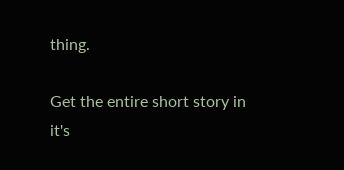thing.

Get the entire short story in it's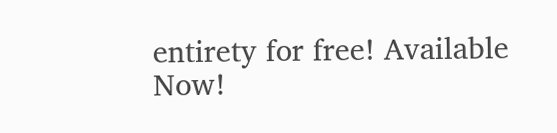entirety for free! Available Now!